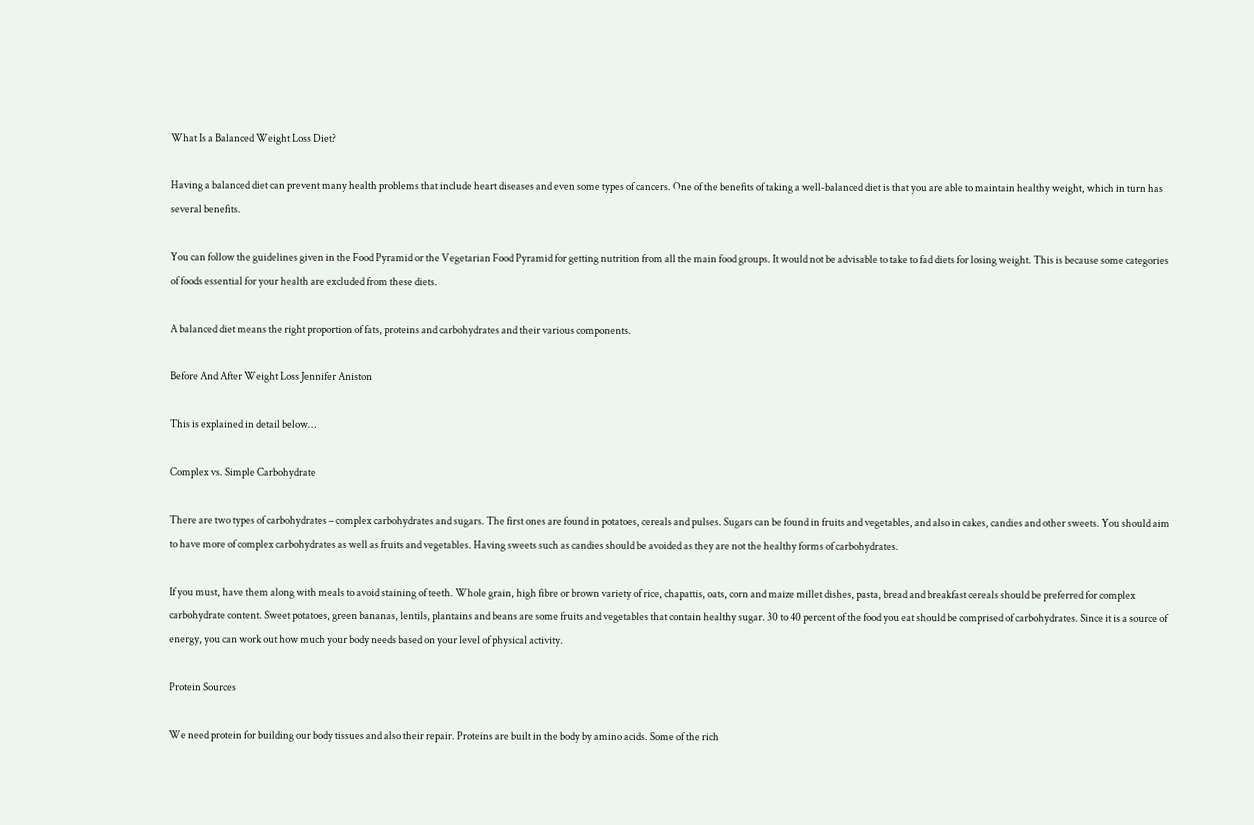What Is a Balanced Weight Loss Diet?

Having a balanced diet can prevent many health problems that include heart diseases and even some types of cancers. One of the benefits of taking a well-balanced diet is that you are able to maintain healthy weight, which in turn has several benefits.

You can follow the guidelines given in the Food Pyramid or the Vegetarian Food Pyramid for getting nutrition from all the main food groups. It would not be advisable to take to fad diets for losing weight. This is because some categories of foods essential for your health are excluded from these diets.

A balanced diet means the right proportion of fats, proteins and carbohydrates and their various components.

Before And After Weight Loss Jennifer Aniston

This is explained in detail below…

Complex vs. Simple Carbohydrate

There are two types of carbohydrates – complex carbohydrates and sugars. The first ones are found in potatoes, cereals and pulses. Sugars can be found in fruits and vegetables, and also in cakes, candies and other sweets. You should aim to have more of complex carbohydrates as well as fruits and vegetables. Having sweets such as candies should be avoided as they are not the healthy forms of carbohydrates.

If you must, have them along with meals to avoid staining of teeth. Whole grain, high fibre or brown variety of rice, chapattis, oats, corn and maize millet dishes, pasta, bread and breakfast cereals should be preferred for complex carbohydrate content. Sweet potatoes, green bananas, lentils, plantains and beans are some fruits and vegetables that contain healthy sugar. 30 to 40 percent of the food you eat should be comprised of carbohydrates. Since it is a source of energy, you can work out how much your body needs based on your level of physical activity.

Protein Sources

We need protein for building our body tissues and also their repair. Proteins are built in the body by amino acids. Some of the rich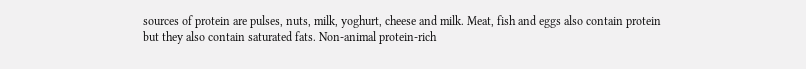sources of protein are pulses, nuts, milk, yoghurt, cheese and milk. Meat, fish and eggs also contain protein but they also contain saturated fats. Non-animal protein-rich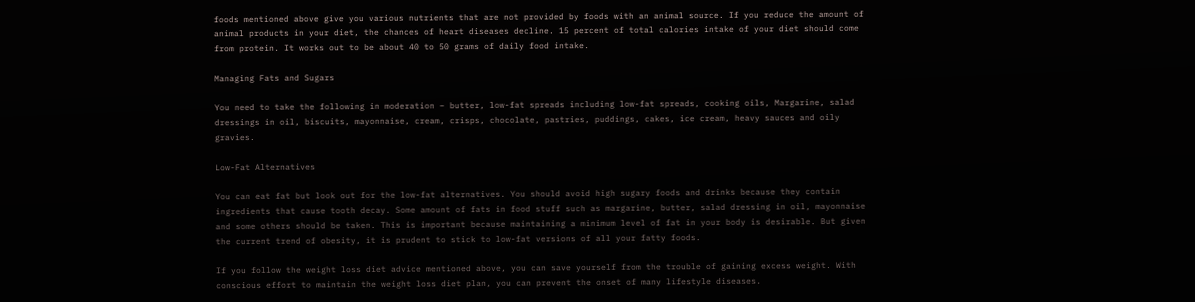foods mentioned above give you various nutrients that are not provided by foods with an animal source. If you reduce the amount of animal products in your diet, the chances of heart diseases decline. 15 percent of total calories intake of your diet should come from protein. It works out to be about 40 to 50 grams of daily food intake.

Managing Fats and Sugars

You need to take the following in moderation – butter, low-fat spreads including low-fat spreads, cooking oils, Margarine, salad dressings in oil, biscuits, mayonnaise, cream, crisps, chocolate, pastries, puddings, cakes, ice cream, heavy sauces and oily gravies.

Low-Fat Alternatives

You can eat fat but look out for the low-fat alternatives. You should avoid high sugary foods and drinks because they contain ingredients that cause tooth decay. Some amount of fats in food stuff such as margarine, butter, salad dressing in oil, mayonnaise and some others should be taken. This is important because maintaining a minimum level of fat in your body is desirable. But given the current trend of obesity, it is prudent to stick to low-fat versions of all your fatty foods.

If you follow the weight loss diet advice mentioned above, you can save yourself from the trouble of gaining excess weight. With conscious effort to maintain the weight loss diet plan, you can prevent the onset of many lifestyle diseases.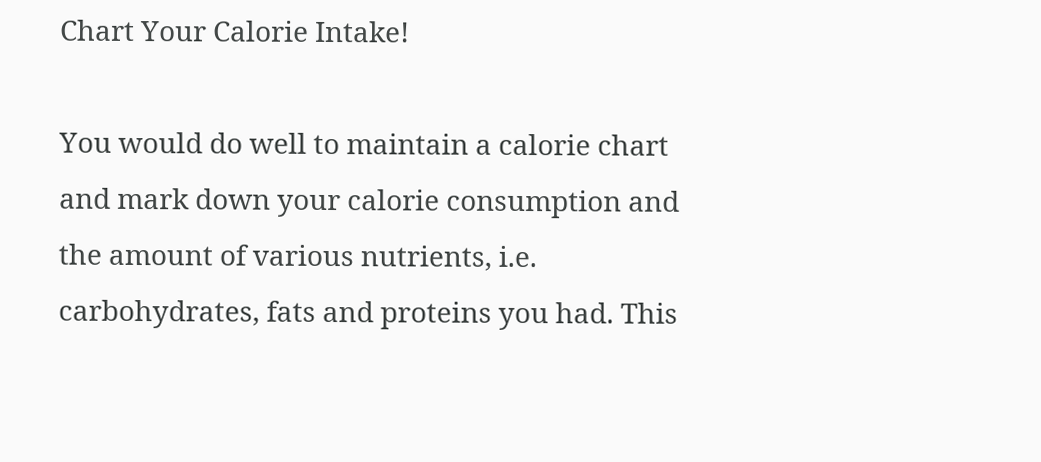Chart Your Calorie Intake!

You would do well to maintain a calorie chart and mark down your calorie consumption and the amount of various nutrients, i.e. carbohydrates, fats and proteins you had. This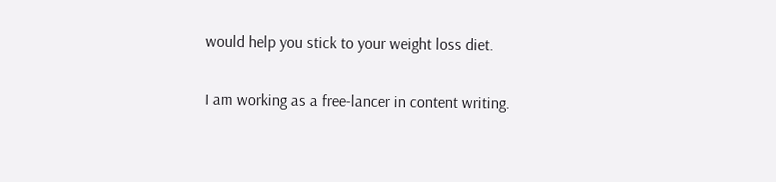would help you stick to your weight loss diet.


I am working as a free-lancer in content writing.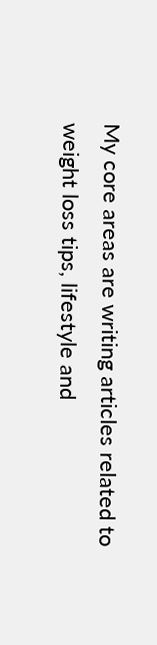My core areas are writing articles related to weight loss tips, lifestyle and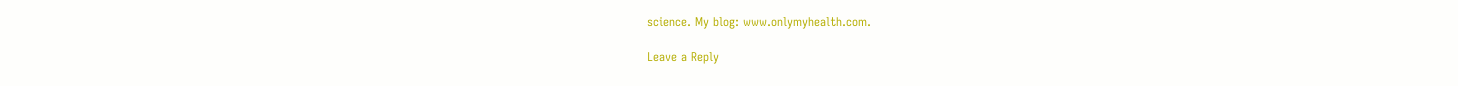science. My blog: www.onlymyhealth.com.

Leave a Reply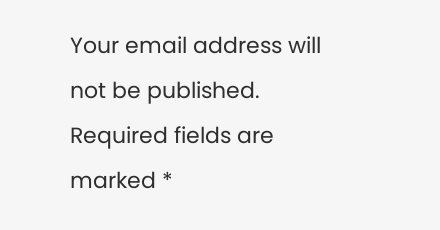Your email address will not be published. Required fields are marked *